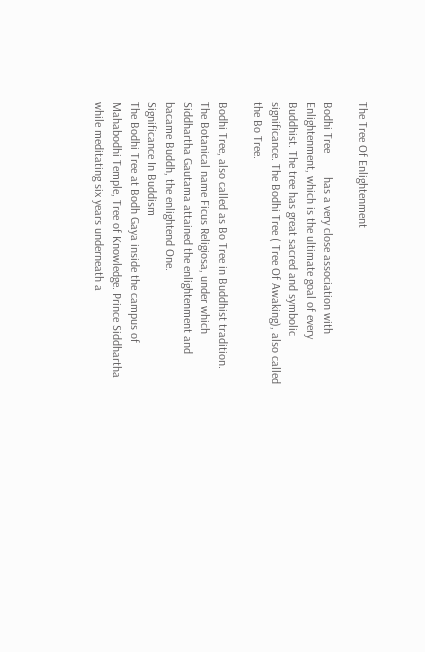The Tree Of Enlightenment

Bodhi Tree        has a very close association with Enlightenment, which is the ultimate goal of every Buddhist. The tree has great sacred and symbolic significance. The Bodhi Tree ( Tree Of Awaking), also called the Bo Tree.

Bodhi Tree, also called as Bo Tree in Buddhist tradition. The Botanical name Ficus Religiosa, under which Siddhartha Gautama attained the enlightenment and bacame Buddh, the enlightend One.
Significance In Buddism
The Bodhi Tree at Bodh Gaya inside the campus of Mahabodhi Temple, Tree of Knowledge. Prince Siddhartha while meditating six years underneath a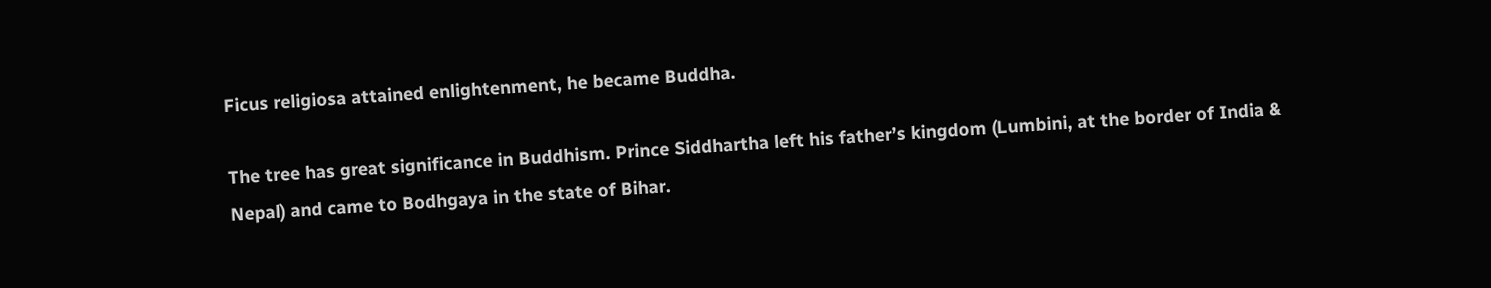Ficus religiosa attained enlightenment, he became Buddha.

The tree has great significance in Buddhism. Prince Siddhartha left his father’s kingdom (Lumbini, at the border of India & Nepal) and came to Bodhgaya in the state of Bihar.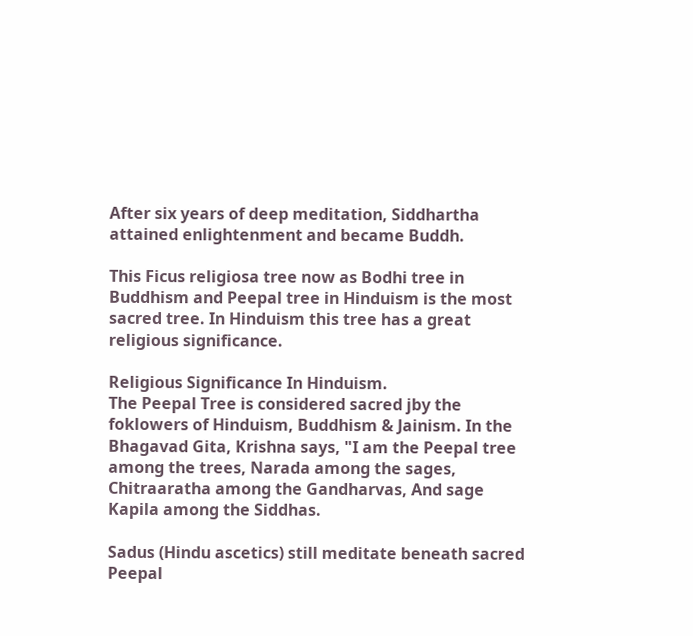After six years of deep meditation, Siddhartha attained enlightenment and became Buddh.

This Ficus religiosa tree now as Bodhi tree in Buddhism and Peepal tree in Hinduism is the most sacred tree. In Hinduism this tree has a great religious significance.

Religious Significance In Hinduism.
The Peepal Tree is considered sacred jby the foklowers of Hinduism, Buddhism & Jainism. In the Bhagavad Gita, Krishna says, "I am the Peepal tree among the trees, Narada among the sages, Chitraaratha among the Gandharvas, And sage Kapila among the Siddhas.

Sadus (Hindu ascetics) still meditate beneath sacred Peepal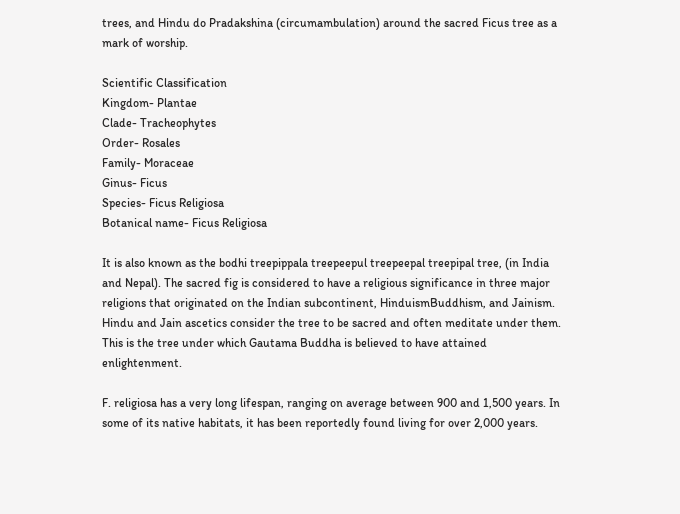trees, and Hindu do Pradakshina (circumambulation) around the sacred Ficus tree as a mark of worship.

Scientific Classification
Kingdom- Plantae
Clade- Tracheophytes
Order- Rosales
Family- Moraceae
Ginus- Ficus
Species- Ficus Religiosa
Botanical name- Ficus Religiosa

It is also known as the bodhi treepippala treepeepul treepeepal treepipal tree, (in India and Nepal). The sacred fig is considered to have a religious significance in three major religions that originated on the Indian subcontinent, HinduismBuddhism, and Jainism. Hindu and Jain ascetics consider the tree to be sacred and often meditate under them. This is the tree under which Gautama Buddha is believed to have attained enlightenment.

F. religiosa has a very long lifespan, ranging on average between 900 and 1,500 years. In some of its native habitats, it has been reportedly found living for over 2,000 years.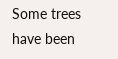Some trees have been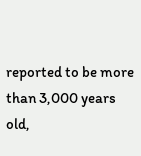reported to be more than 3,000 years old,